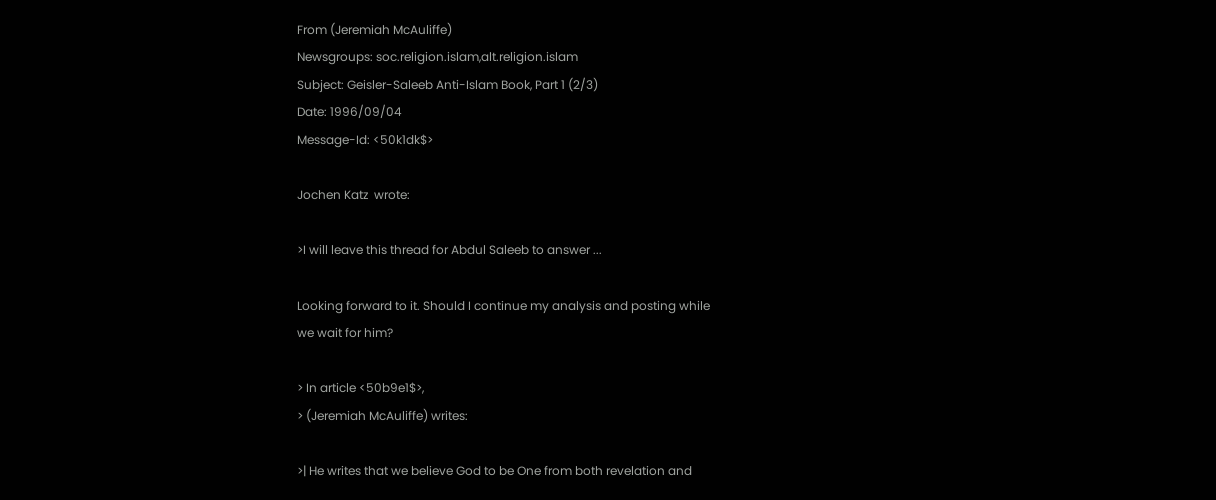From (Jeremiah McAuliffe)
Newsgroups: soc.religion.islam,alt.religion.islam
Subject: Geisler-Saleeb Anti-Islam Book, Part 1 (2/3)
Date: 1996/09/04
Message-Id: <50k1dk$>

Jochen Katz  wrote:

>I will leave this thread for Abdul Saleeb to answer ...

Looking forward to it. Should I continue my analysis and posting while
we wait for him?

> In article <50b9e1$>,
> (Jeremiah McAuliffe) writes:

>| He writes that we believe God to be One from both revelation and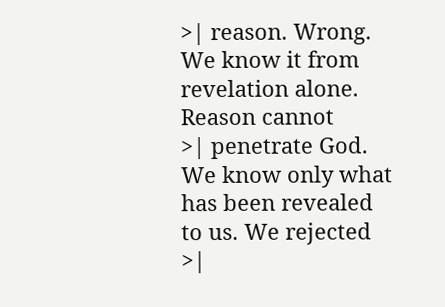>| reason. Wrong. We know it from revelation alone. Reason cannot
>| penetrate God. We know only what has been revealed to us. We rejected
>|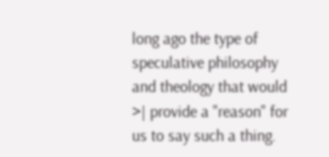long ago the type of speculative philosophy and theology that would
>| provide a "reason" for us to say such a thing.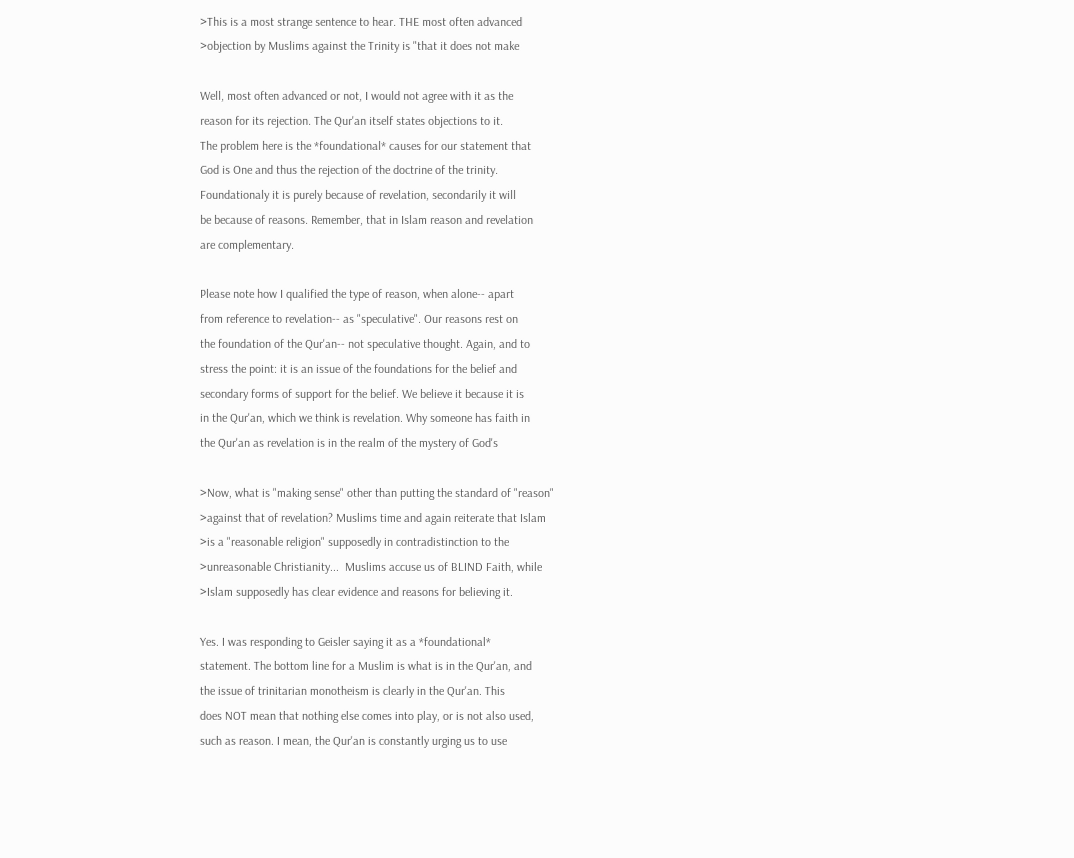>This is a most strange sentence to hear. THE most often advanced
>objection by Muslims against the Trinity is "that it does not make

Well, most often advanced or not, I would not agree with it as the
reason for its rejection. The Qur'an itself states objections to it.
The problem here is the *foundational* causes for our statement that
God is One and thus the rejection of the doctrine of the trinity.
Foundationaly it is purely because of revelation, secondarily it will
be because of reasons. Remember, that in Islam reason and revelation
are complementary.

Please note how I qualified the type of reason, when alone-- apart
from reference to revelation-- as "speculative". Our reasons rest on
the foundation of the Qur'an-- not speculative thought. Again, and to
stress the point: it is an issue of the foundations for the belief and
secondary forms of support for the belief. We believe it because it is
in the Qur'an, which we think is revelation. Why someone has faith in
the Qur'an as revelation is in the realm of the mystery of God's

>Now, what is "making sense" other than putting the standard of "reason"
>against that of revelation? Muslims time and again reiterate that Islam
>is a "reasonable religion" supposedly in contradistinction to the
>unreasonable Christianity...  Muslims accuse us of BLIND Faith, while
>Islam supposedly has clear evidence and reasons for believing it.

Yes. I was responding to Geisler saying it as a *foundational*
statement. The bottom line for a Muslim is what is in the Qur'an, and
the issue of trinitarian monotheism is clearly in the Qur'an. This
does NOT mean that nothing else comes into play, or is not also used,
such as reason. I mean, the Qur'an is constantly urging us to use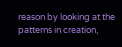reason by looking at the patterns in creation,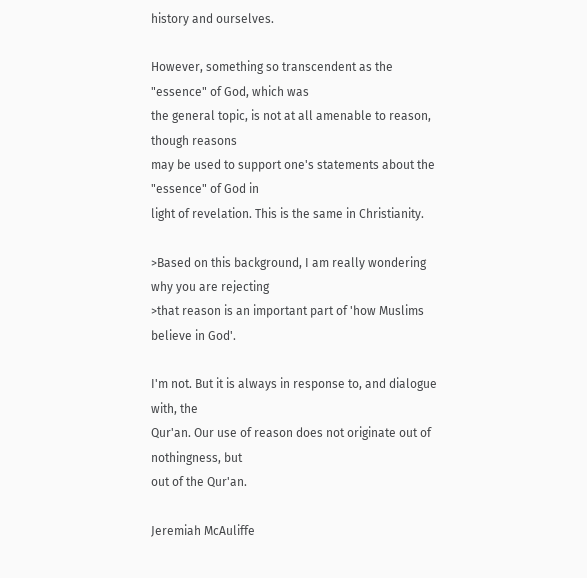history and ourselves.

However, something so transcendent as the "essence" of God, which was
the general topic, is not at all amenable to reason, though reasons
may be used to support one's statements about the "essence" of God in
light of revelation. This is the same in Christianity.

>Based on this background, I am really wondering why you are rejecting
>that reason is an important part of 'how Muslims believe in God'.

I'm not. But it is always in response to, and dialogue with, the
Qur'an. Our use of reason does not originate out of nothingness, but
out of the Qur'an.

Jeremiah McAuliffe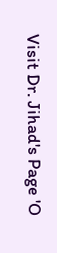Visit Dr. Jihad's Page 'O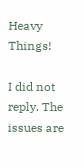Heavy Things!

I did not reply. The issues are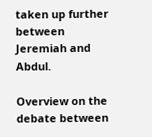taken up further between Jeremiah and Abdul.

Overview on the debate between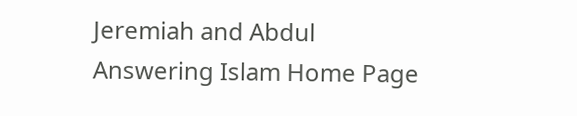Jeremiah and Abdul
Answering Islam Home Page